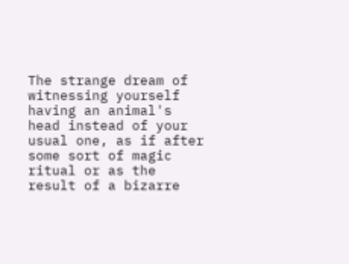The strange dream of witnessing yourself having an animal's head instead of your usual one, as if after some sort of magic ritual or as the result of a bizarre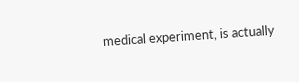medical experiment, is actually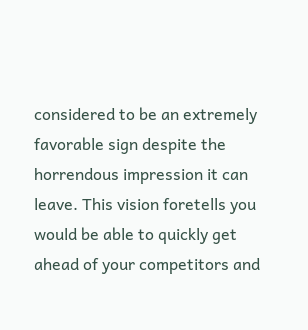considered to be an extremely favorable sign despite the horrendous impression it can leave. This vision foretells you would be able to quickly get ahead of your competitors and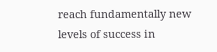reach fundamentally new levels of success in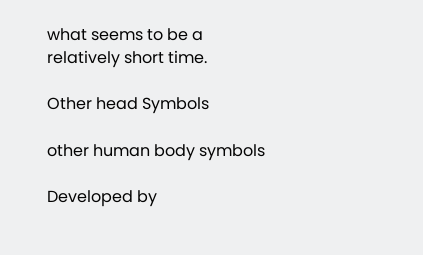what seems to be a relatively short time.

Other head Symbols

other human body symbols

Developed by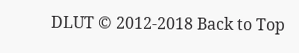DLUT © 2012-2018 Back to Top